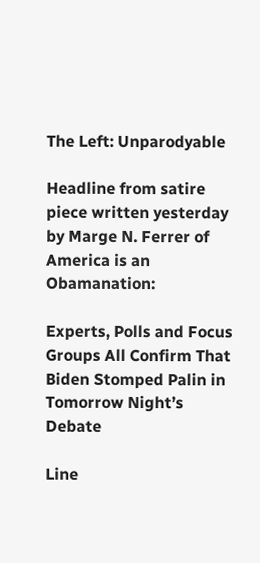The Left: Unparodyable

Headline from satire piece written yesterday by Marge N. Ferrer of America is an Obamanation:

Experts, Polls and Focus Groups All Confirm That Biden Stomped Palin in Tomorrow Night’s Debate

Line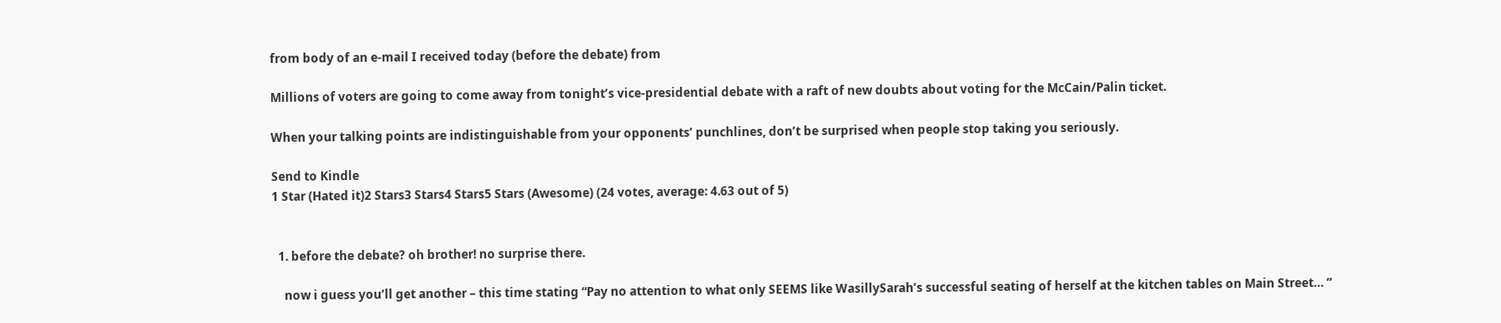from body of an e-mail I received today (before the debate) from

Millions of voters are going to come away from tonight’s vice-presidential debate with a raft of new doubts about voting for the McCain/Palin ticket.

When your talking points are indistinguishable from your opponents’ punchlines, don’t be surprised when people stop taking you seriously.

Send to Kindle
1 Star (Hated it)2 Stars3 Stars4 Stars5 Stars (Awesome) (24 votes, average: 4.63 out of 5)


  1. before the debate? oh brother! no surprise there.

    now i guess you’ll get another – this time stating “Pay no attention to what only SEEMS like WasillySarah’s successful seating of herself at the kitchen tables on Main Street… “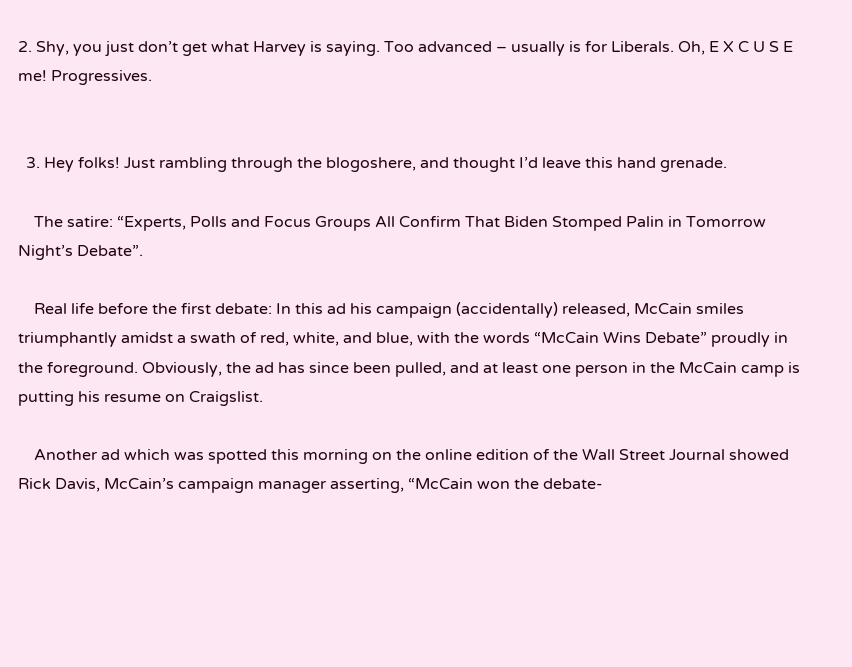2. Shy, you just don’t get what Harvey is saying. Too advanced – usually is for Liberals. Oh, E X C U S E me! Progressives.


  3. Hey folks! Just rambling through the blogoshere, and thought I’d leave this hand grenade.

    The satire: “Experts, Polls and Focus Groups All Confirm That Biden Stomped Palin in Tomorrow Night’s Debate”.

    Real life before the first debate: In this ad his campaign (accidentally) released, McCain smiles triumphantly amidst a swath of red, white, and blue, with the words “McCain Wins Debate” proudly in the foreground. Obviously, the ad has since been pulled, and at least one person in the McCain camp is putting his resume on Craigslist.

    Another ad which was spotted this morning on the online edition of the Wall Street Journal showed Rick Davis, McCain’s campaign manager asserting, “McCain won the debate-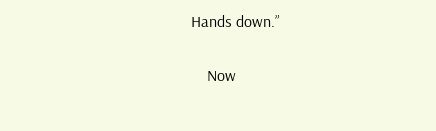Hands down.”

    Now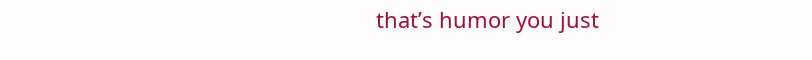that’s humor you just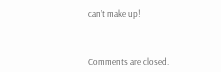can’t make up!



Comments are closed.